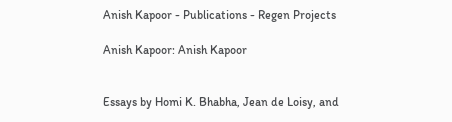Anish Kapoor - Publications - Regen Projects

Anish Kapoor: Anish Kapoor


Essays by Homi K. Bhabha, Jean de Loisy, and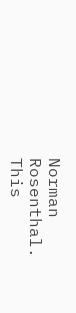Norman Rosenthal. This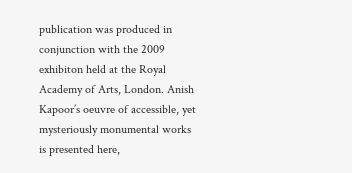publication was produced in conjunction with the 2009 exhibiton held at the Royal Academy of Arts, London. Anish Kapoor’s oeuvre of accessible, yet mysteriously monumental works is presented here,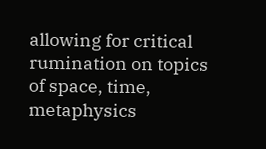allowing for critical rumination on topics of space, time, metaphysics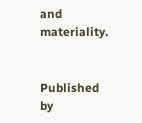and materiality.


Published by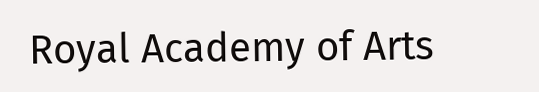Royal Academy of Arts